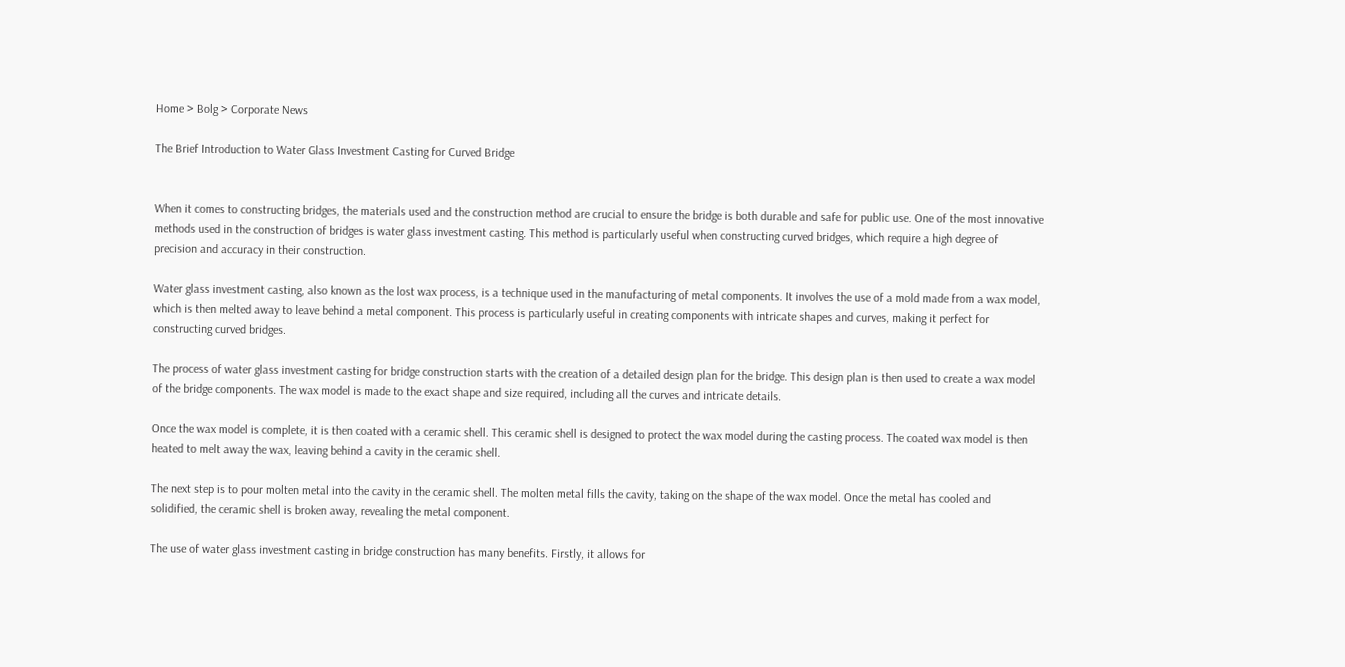Home > Bolg > Corporate News

The Brief Introduction to Water Glass Investment Casting for Curved Bridge


When it comes to constructing bridges, the materials used and the construction method are crucial to ensure the bridge is both durable and safe for public use. One of the most innovative methods used in the construction of bridges is water glass investment casting. This method is particularly useful when constructing curved bridges, which require a high degree of precision and accuracy in their construction.

Water glass investment casting, also known as the lost wax process, is a technique used in the manufacturing of metal components. It involves the use of a mold made from a wax model, which is then melted away to leave behind a metal component. This process is particularly useful in creating components with intricate shapes and curves, making it perfect for constructing curved bridges.

The process of water glass investment casting for bridge construction starts with the creation of a detailed design plan for the bridge. This design plan is then used to create a wax model of the bridge components. The wax model is made to the exact shape and size required, including all the curves and intricate details.

Once the wax model is complete, it is then coated with a ceramic shell. This ceramic shell is designed to protect the wax model during the casting process. The coated wax model is then heated to melt away the wax, leaving behind a cavity in the ceramic shell.

The next step is to pour molten metal into the cavity in the ceramic shell. The molten metal fills the cavity, taking on the shape of the wax model. Once the metal has cooled and solidified, the ceramic shell is broken away, revealing the metal component.

The use of water glass investment casting in bridge construction has many benefits. Firstly, it allows for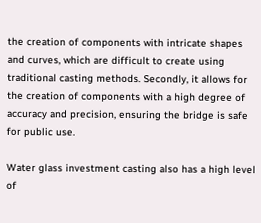the creation of components with intricate shapes and curves, which are difficult to create using traditional casting methods. Secondly, it allows for the creation of components with a high degree of accuracy and precision, ensuring the bridge is safe for public use.

Water glass investment casting also has a high level of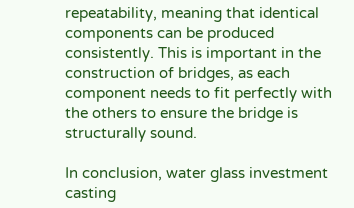repeatability, meaning that identical components can be produced consistently. This is important in the construction of bridges, as each component needs to fit perfectly with the others to ensure the bridge is structurally sound.

In conclusion, water glass investment casting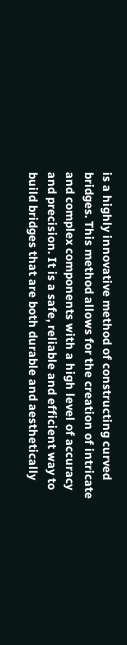is a highly innovative method of constructing curved bridges. This method allows for the creation of intricate and complex components with a high level of accuracy and precision. It is a safe, reliable and efficient way to build bridges that are both durable and aesthetically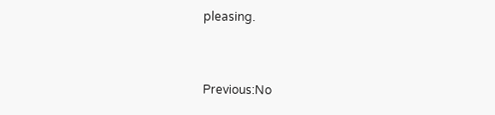pleasing.


Previous:No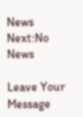News
Next:No News

Leave Your Message